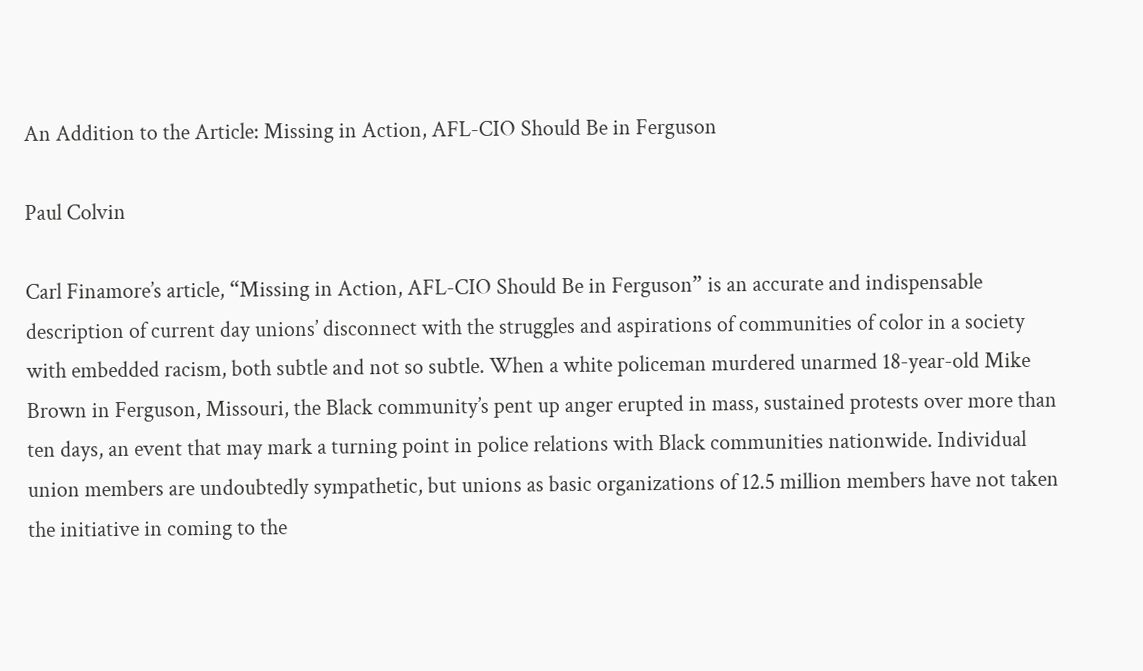An Addition to the Article: Missing in Action, AFL-CIO Should Be in Ferguson

Paul Colvin

Carl Finamore’s article, “Missing in Action, AFL-CIO Should Be in Ferguson” is an accurate and indispensable description of current day unions’ disconnect with the struggles and aspirations of communities of color in a society with embedded racism, both subtle and not so subtle. When a white policeman murdered unarmed 18-year-old Mike Brown in Ferguson, Missouri, the Black community’s pent up anger erupted in mass, sustained protests over more than ten days, an event that may mark a turning point in police relations with Black communities nationwide. Individual union members are undoubtedly sympathetic, but unions as basic organizations of 12.5 million members have not taken the initiative in coming to the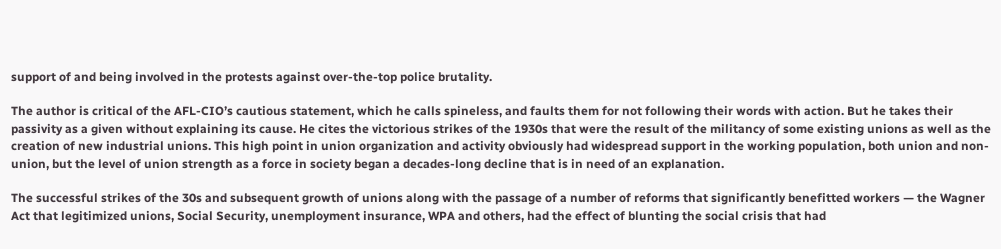support of and being involved in the protests against over-the-top police brutality.

The author is critical of the AFL-CIO’s cautious statement, which he calls spineless, and faults them for not following their words with action. But he takes their passivity as a given without explaining its cause. He cites the victorious strikes of the 1930s that were the result of the militancy of some existing unions as well as the creation of new industrial unions. This high point in union organization and activity obviously had widespread support in the working population, both union and non-union, but the level of union strength as a force in society began a decades-long decline that is in need of an explanation.

The successful strikes of the 30s and subsequent growth of unions along with the passage of a number of reforms that significantly benefitted workers — the Wagner Act that legitimized unions, Social Security, unemployment insurance, WPA and others, had the effect of blunting the social crisis that had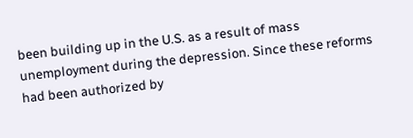been building up in the U.S. as a result of mass unemployment during the depression. Since these reforms had been authorized by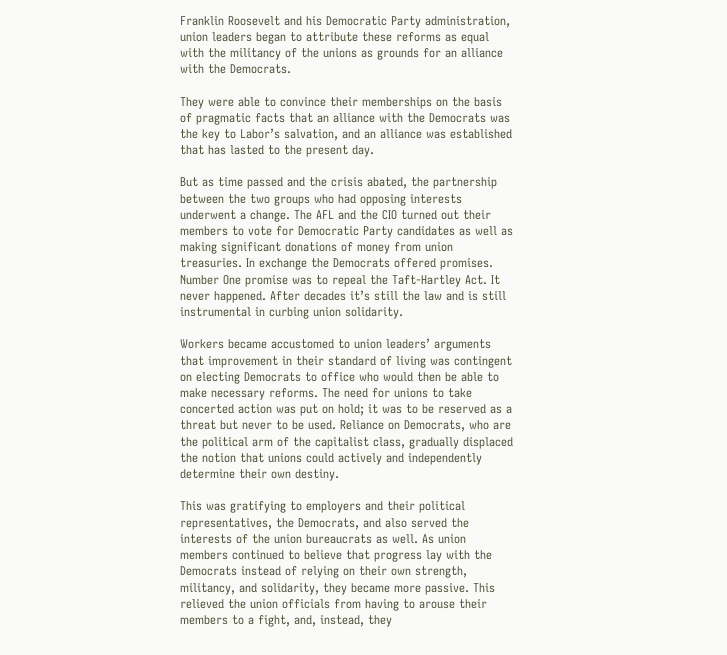Franklin Roosevelt and his Democratic Party administration, union leaders began to attribute these reforms as equal with the militancy of the unions as grounds for an alliance with the Democrats.

They were able to convince their memberships on the basis of pragmatic facts that an alliance with the Democrats was the key to Labor’s salvation, and an alliance was established that has lasted to the present day.

But as time passed and the crisis abated, the partnership between the two groups who had opposing interests underwent a change. The AFL and the CIO turned out their members to vote for Democratic Party candidates as well as making significant donations of money from union treasuries. In exchange the Democrats offered promises. Number One promise was to repeal the Taft-Hartley Act. It never happened. After decades it’s still the law and is still instrumental in curbing union solidarity.

Workers became accustomed to union leaders’ arguments that improvement in their standard of living was contingent on electing Democrats to office who would then be able to make necessary reforms. The need for unions to take concerted action was put on hold; it was to be reserved as a threat but never to be used. Reliance on Democrats, who are the political arm of the capitalist class, gradually displaced the notion that unions could actively and independently determine their own destiny.

This was gratifying to employers and their political representatives, the Democrats, and also served the interests of the union bureaucrats as well. As union members continued to believe that progress lay with the Democrats instead of relying on their own strength, militancy, and solidarity, they became more passive. This relieved the union officials from having to arouse their members to a fight, and, instead, they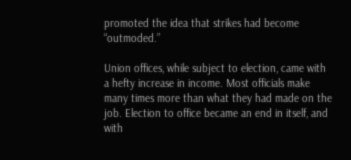promoted the idea that strikes had become “outmoded.”

Union offices, while subject to election, came with a hefty increase in income. Most officials make many times more than what they had made on the job. Election to office became an end in itself, and with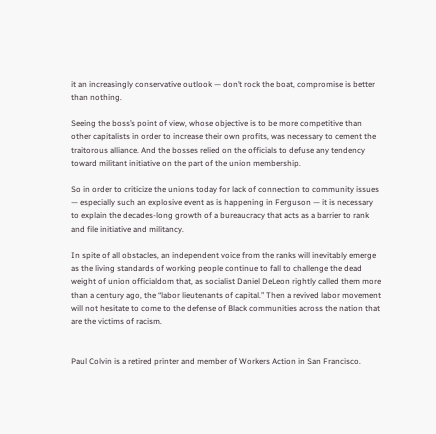it an increasingly conservative outlook — don’t rock the boat, compromise is better than nothing.

Seeing the boss’s point of view, whose objective is to be more competitive than other capitalists in order to increase their own profits, was necessary to cement the traitorous alliance. And the bosses relied on the officials to defuse any tendency toward militant initiative on the part of the union membership.

So in order to criticize the unions today for lack of connection to community issues — especially such an explosive event as is happening in Ferguson — it is necessary to explain the decades-long growth of a bureaucracy that acts as a barrier to rank and file initiative and militancy.

In spite of all obstacles, an independent voice from the ranks will inevitably emerge as the living standards of working people continue to fall to challenge the dead weight of union officialdom that, as socialist Daniel DeLeon rightly called them more than a century ago, the “labor lieutenants of capital.” Then a revived labor movement will not hesitate to come to the defense of Black communities across the nation that are the victims of racism.


Paul Colvin is a retired printer and member of Workers Action in San Francisco.